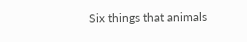Six things that animals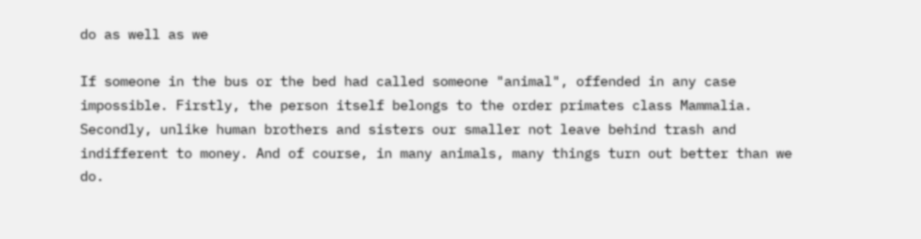do as well as we

If someone in the bus or the bed had called someone "animal", offended in any case impossible. Firstly, the person itself belongs to the order primates class Mammalia. Secondly, unlike human brothers and sisters our smaller not leave behind trash and indifferent to money. And of course, in many animals, many things turn out better than we do.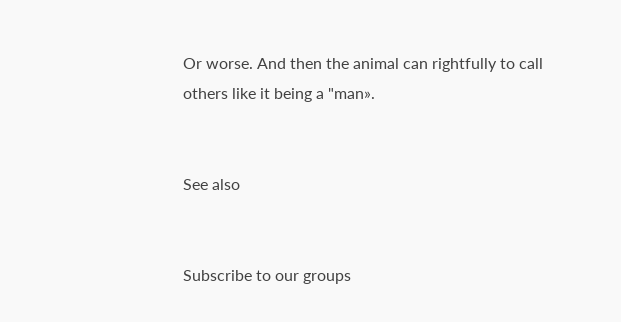Or worse. And then the animal can rightfully to call others like it being a "man».


See also


Subscribe to our groups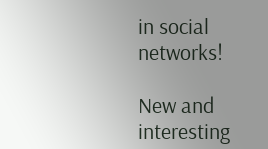in social networks!

New and interesting